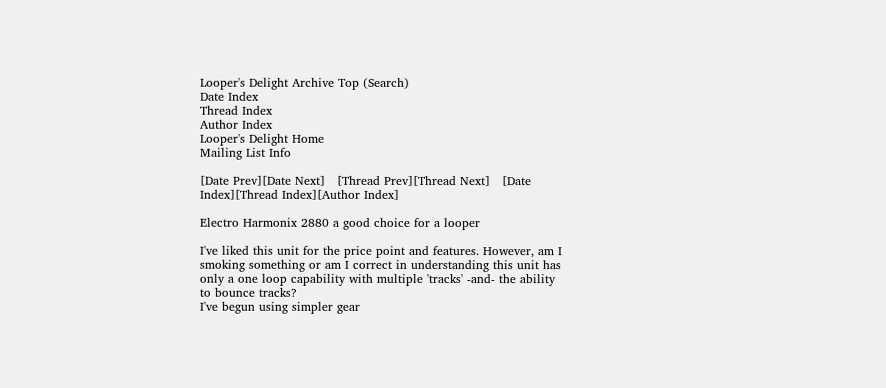Looper's Delight Archive Top (Search)
Date Index
Thread Index
Author Index
Looper's Delight Home
Mailing List Info

[Date Prev][Date Next]   [Thread Prev][Thread Next]   [Date Index][Thread Index][Author Index]

Electro Harmonix 2880 a good choice for a looper

I've liked this unit for the price point and features. However, am I smoking something or am I correct in understanding this unit has only a one loop capability with multiple 'tracks' -and- the ability to bounce tracks?
I've begun using simpler gear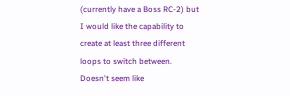(currently have a Boss RC-2) but I would like the capability to create at least three different loops to switch between. Doesn't seem like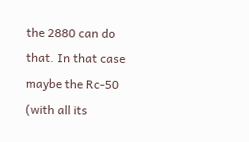the 2880 can do that. In that case maybe the Rc-50 (with all its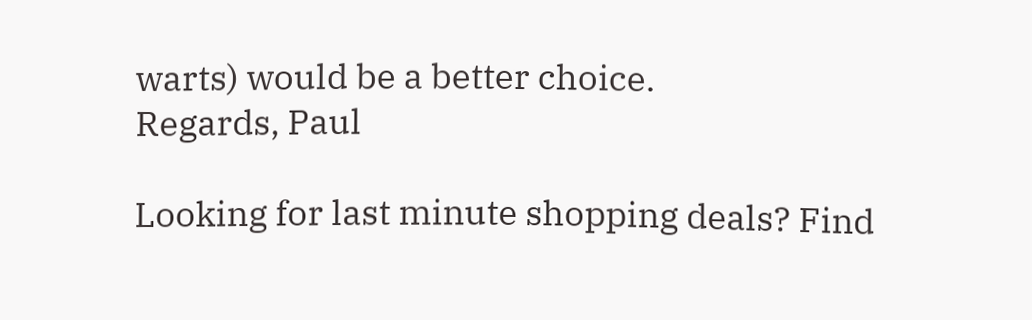warts) would be a better choice.
Regards, Paul

Looking for last minute shopping deals? Find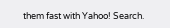them fast with Yahoo! Search.